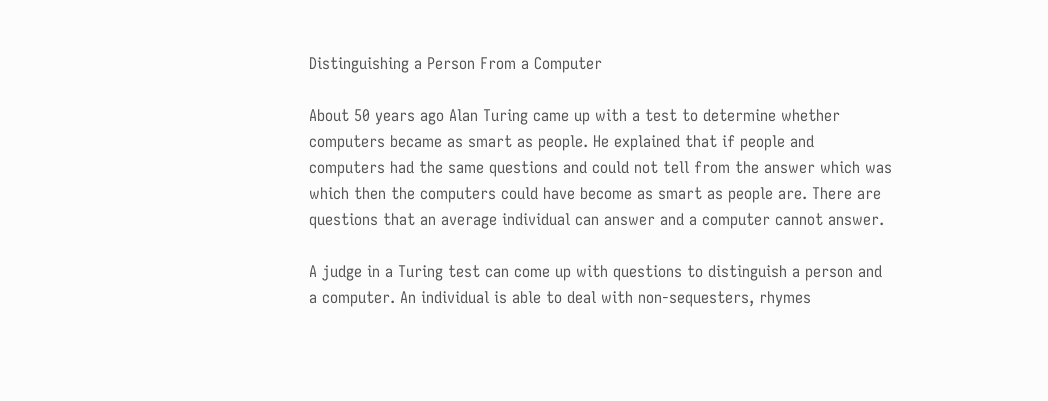Distinguishing a Person From a Computer

About 50 years ago Alan Turing came up with a test to determine whether computers became as smart as people. He explained that if people and computers had the same questions and could not tell from the answer which was which then the computers could have become as smart as people are. There are questions that an average individual can answer and a computer cannot answer.

A judge in a Turing test can come up with questions to distinguish a person and a computer. An individual is able to deal with non-sequesters, rhymes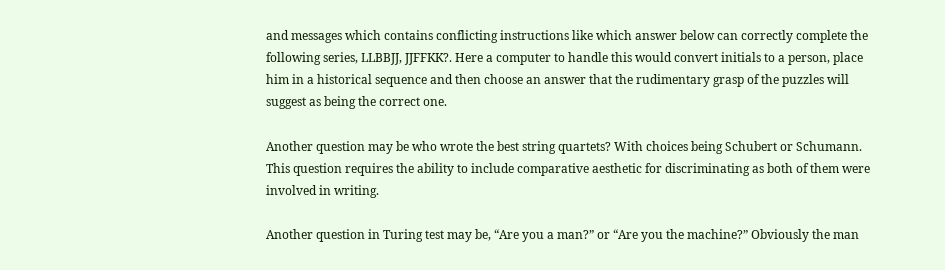and messages which contains conflicting instructions like which answer below can correctly complete the following series, LLBBJJ, JJFFKK?. Here a computer to handle this would convert initials to a person, place him in a historical sequence and then choose an answer that the rudimentary grasp of the puzzles will suggest as being the correct one.

Another question may be who wrote the best string quartets? With choices being Schubert or Schumann. This question requires the ability to include comparative aesthetic for discriminating as both of them were involved in writing.

Another question in Turing test may be, “Are you a man?” or “Are you the machine?” Obviously the man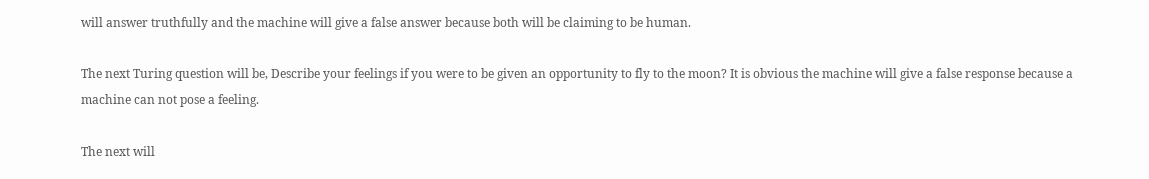will answer truthfully and the machine will give a false answer because both will be claiming to be human.

The next Turing question will be, Describe your feelings if you were to be given an opportunity to fly to the moon? It is obvious the machine will give a false response because a machine can not pose a feeling.

The next will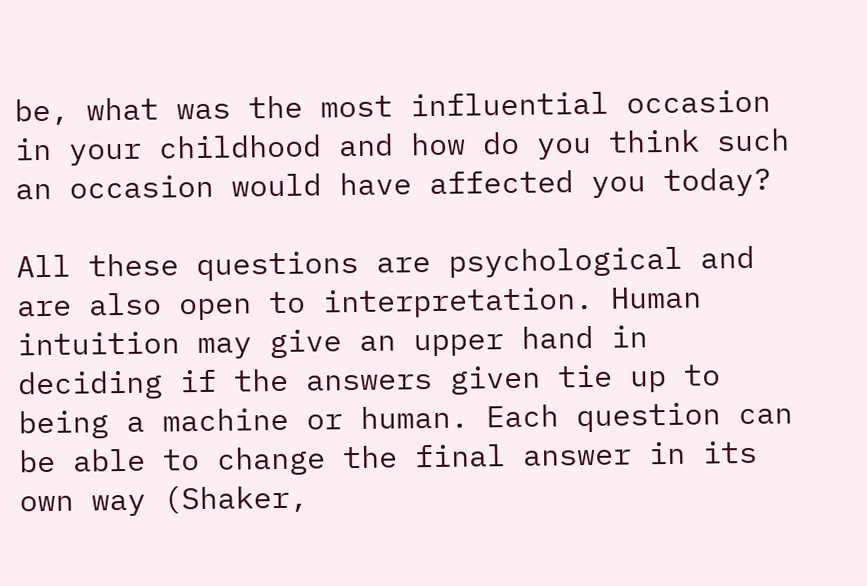be, what was the most influential occasion in your childhood and how do you think such an occasion would have affected you today?

All these questions are psychological and are also open to interpretation. Human intuition may give an upper hand in deciding if the answers given tie up to being a machine or human. Each question can be able to change the final answer in its own way (Shaker,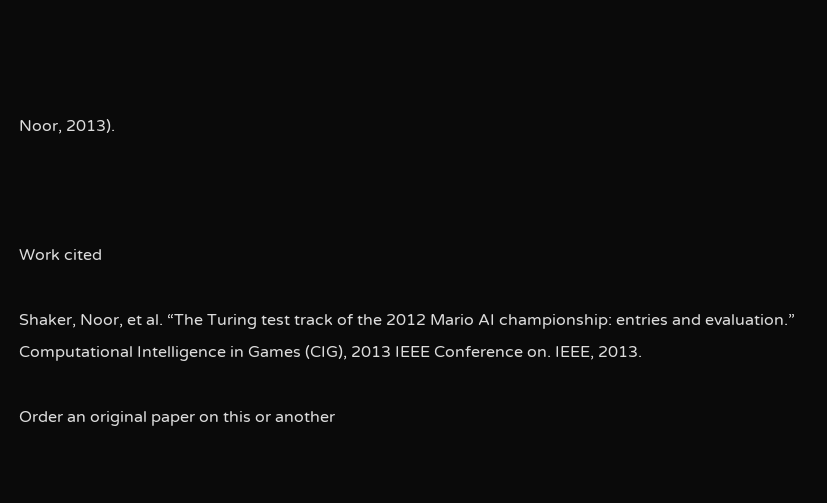Noor, 2013).



Work cited

Shaker, Noor, et al. “The Turing test track of the 2012 Mario AI championship: entries and evaluation.” Computational Intelligence in Games (CIG), 2013 IEEE Conference on. IEEE, 2013.

Order an original paper on this or another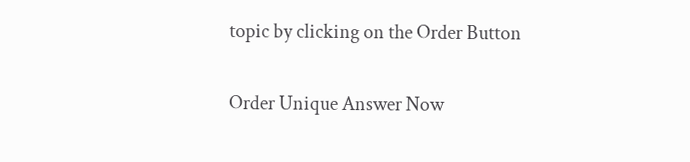topic by clicking on the Order Button

Order Unique Answer Now